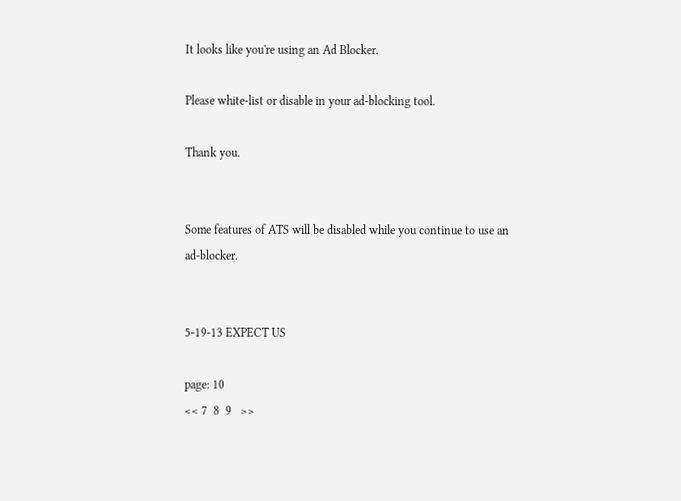It looks like you're using an Ad Blocker.

Please white-list or disable in your ad-blocking tool.

Thank you.


Some features of ATS will be disabled while you continue to use an ad-blocker.


5-19-13 EXPECT US

page: 10
<< 7  8  9   >>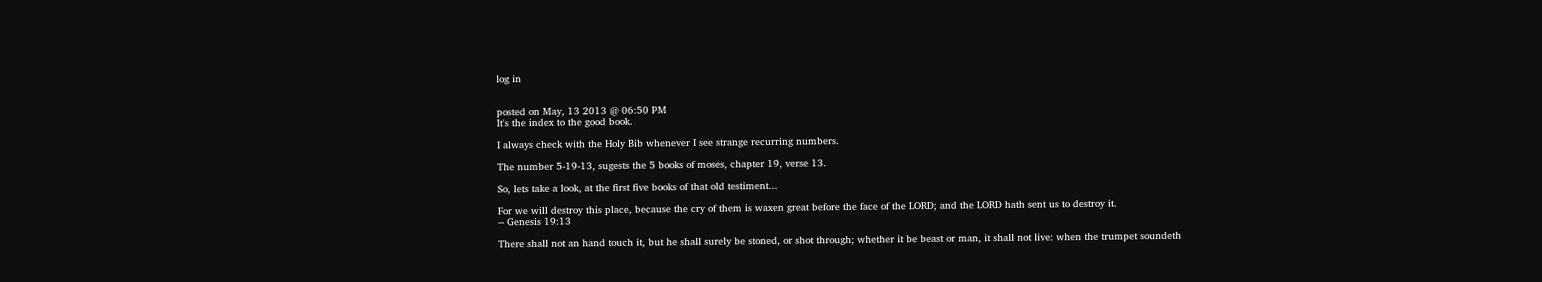log in


posted on May, 13 2013 @ 06:50 PM
It's the index to the good book.

I always check with the Holy Bib whenever I see strange recurring numbers.

The number 5-19-13, sugests the 5 books of moses, chapter 19, verse 13.

So, lets take a look, at the first five books of that old testiment...

For we will destroy this place, because the cry of them is waxen great before the face of the LORD; and the LORD hath sent us to destroy it.
-- Genesis 19:13

There shall not an hand touch it, but he shall surely be stoned, or shot through; whether it be beast or man, it shall not live: when the trumpet soundeth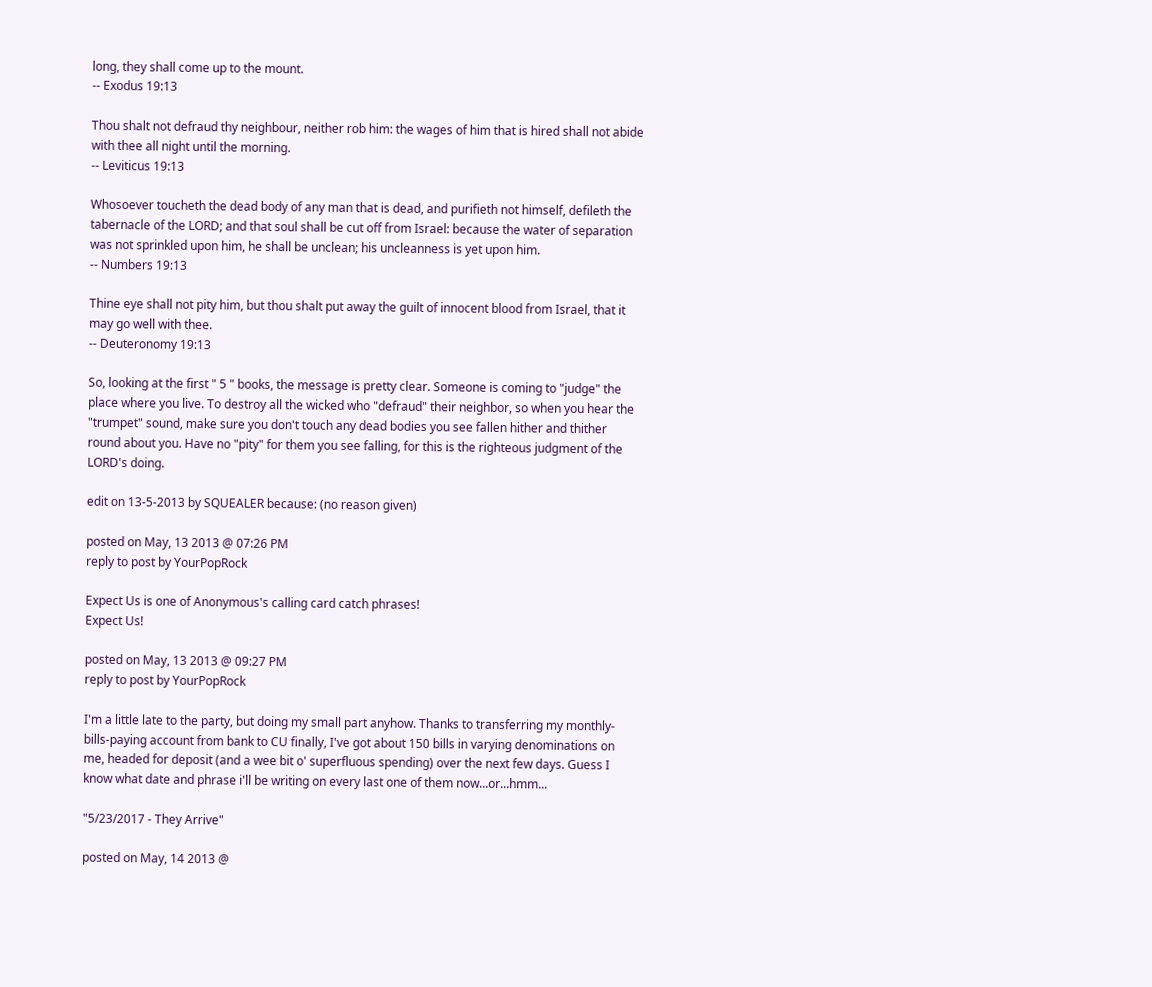long, they shall come up to the mount.
-- Exodus 19:13

Thou shalt not defraud thy neighbour, neither rob him: the wages of him that is hired shall not abide with thee all night until the morning.
-- Leviticus 19:13

Whosoever toucheth the dead body of any man that is dead, and purifieth not himself, defileth the tabernacle of the LORD; and that soul shall be cut off from Israel: because the water of separation was not sprinkled upon him, he shall be unclean; his uncleanness is yet upon him.
-- Numbers 19:13

Thine eye shall not pity him, but thou shalt put away the guilt of innocent blood from Israel, that it may go well with thee.
-- Deuteronomy 19:13

So, looking at the first " 5 " books, the message is pretty clear. Someone is coming to "judge" the place where you live. To destroy all the wicked who "defraud" their neighbor, so when you hear the "trumpet" sound, make sure you don't touch any dead bodies you see fallen hither and thither round about you. Have no "pity" for them you see falling, for this is the righteous judgment of the LORD's doing.

edit on 13-5-2013 by SQUEALER because: (no reason given)

posted on May, 13 2013 @ 07:26 PM
reply to post by YourPopRock

Expect Us is one of Anonymous's calling card catch phrases!
Expect Us!

posted on May, 13 2013 @ 09:27 PM
reply to post by YourPopRock

I'm a little late to the party, but doing my small part anyhow. Thanks to transferring my monthly-bills-paying account from bank to CU finally, I've got about 150 bills in varying denominations on me, headed for deposit (and a wee bit o' superfluous spending) over the next few days. Guess I know what date and phrase i'll be writing on every last one of them now...or...hmm...

"5/23/2017 - They Arrive"

posted on May, 14 2013 @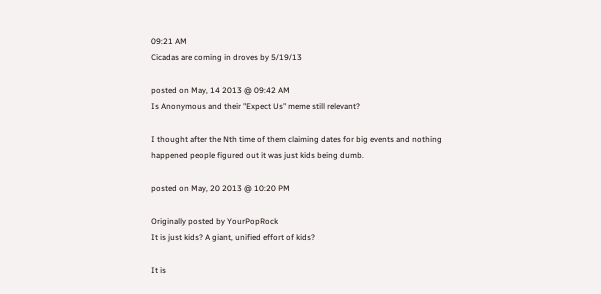09:21 AM
Cicadas are coming in droves by 5/19/13

posted on May, 14 2013 @ 09:42 AM
Is Anonymous and their "Expect Us" meme still relevant?

I thought after the Nth time of them claiming dates for big events and nothing happened people figured out it was just kids being dumb.

posted on May, 20 2013 @ 10:20 PM

Originally posted by YourPopRock
It is just kids? A giant, unified effort of kids?

It is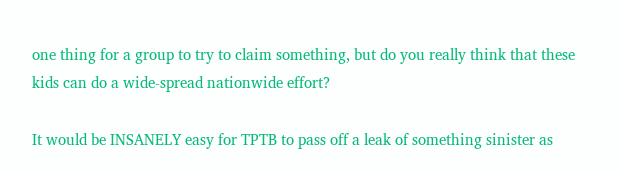one thing for a group to try to claim something, but do you really think that these kids can do a wide-spread nationwide effort?

It would be INSANELY easy for TPTB to pass off a leak of something sinister as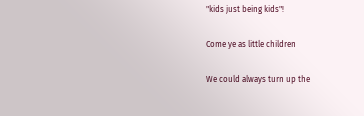"kids just being kids"!

Come ye as little children

We could always turn up the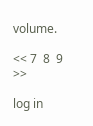volume.

<< 7  8  9   >>

log in